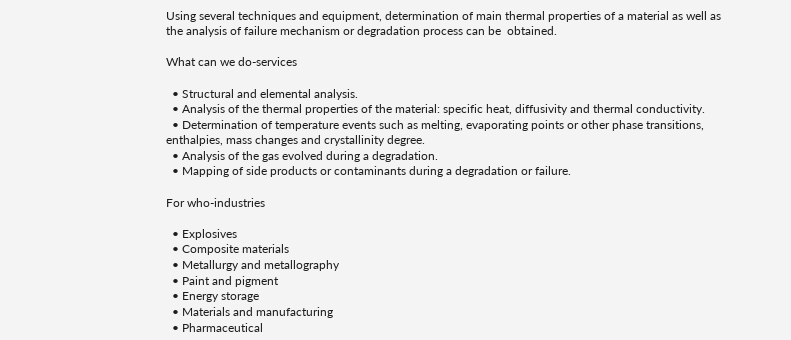Using several techniques and equipment, determination of main thermal properties of a material as well as the analysis of failure mechanism or degradation process can be  obtained.

What can we do-services

  • Structural and elemental analysis.
  • Analysis of the thermal properties of the material: specific heat, diffusivity and thermal conductivity.
  • Determination of temperature events such as melting, evaporating points or other phase transitions, enthalpies, mass changes and crystallinity degree.
  • Analysis of the gas evolved during a degradation.
  • Mapping of side products or contaminants during a degradation or failure.

For who-industries

  • Explosives
  • Composite materials
  • Metallurgy and metallography
  • Paint and pigment
  • Energy storage
  • Materials and manufacturing
  • Pharmaceutical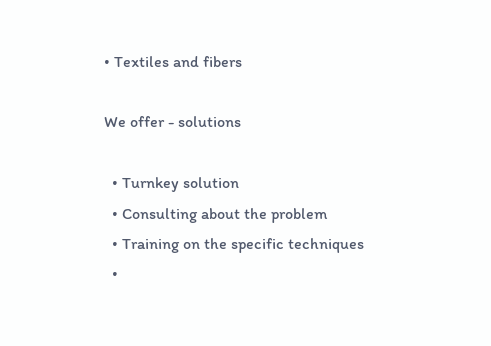• Textiles and fibers

We offer - solutions

  • Turnkey solution
  • Consulting about the problem
  • Training on the specific techniques
  •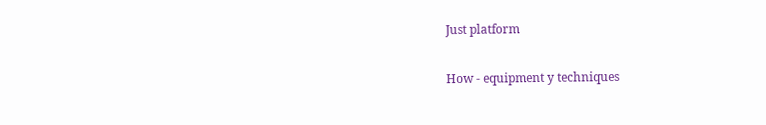Just platform

How - equipment y techniques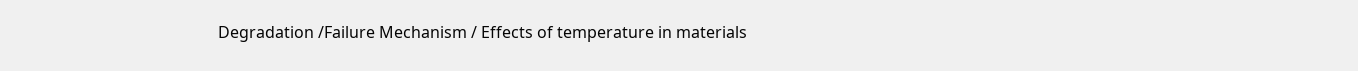Degradation /Failure Mechanism / Effects of temperature in materials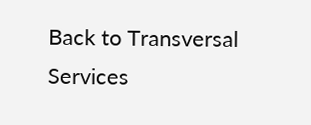Back to Transversal Services